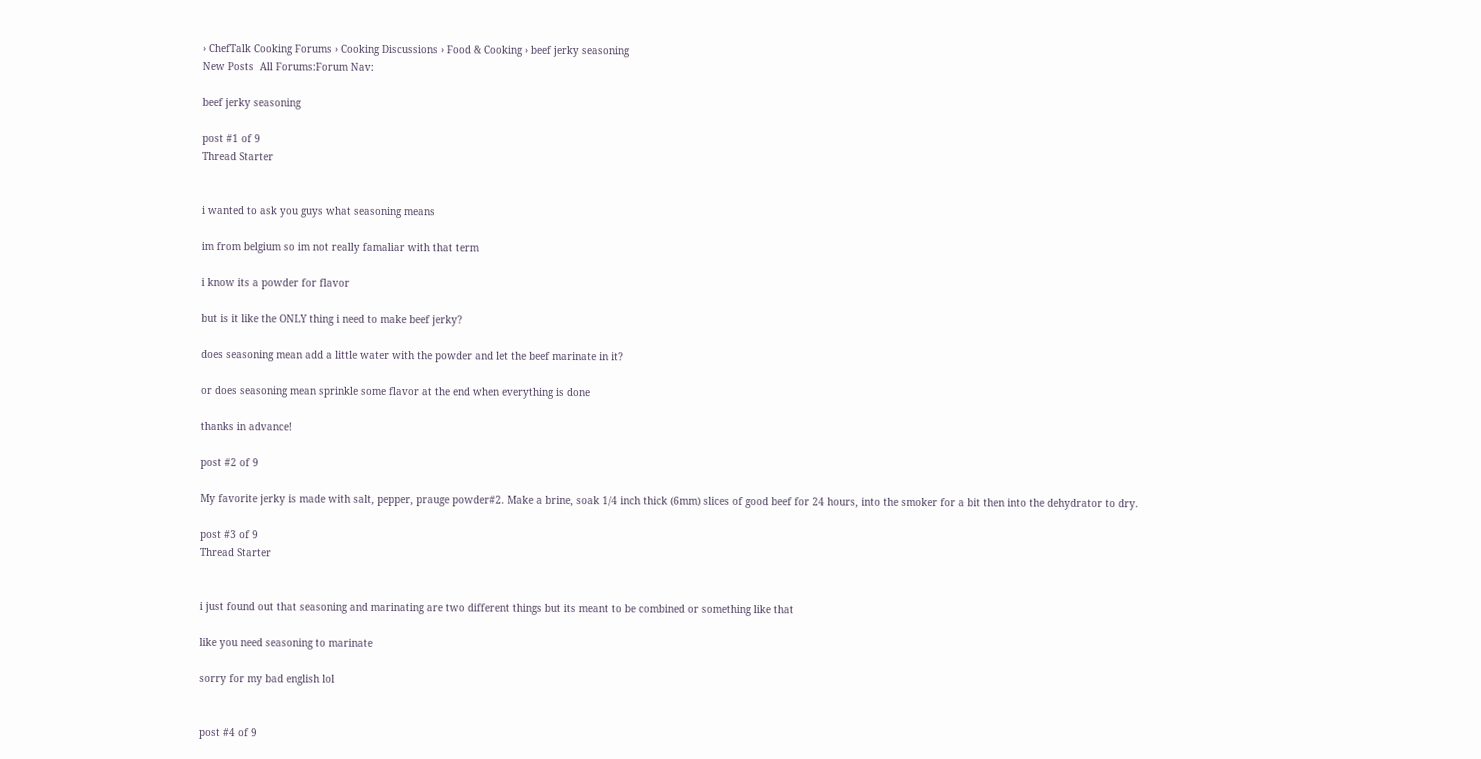› ChefTalk Cooking Forums › Cooking Discussions › Food & Cooking › beef jerky seasoning
New Posts  All Forums:Forum Nav:

beef jerky seasoning

post #1 of 9
Thread Starter


i wanted to ask you guys what seasoning means

im from belgium so im not really famaliar with that term

i know its a powder for flavor

but is it like the ONLY thing i need to make beef jerky?

does seasoning mean add a little water with the powder and let the beef marinate in it?

or does seasoning mean sprinkle some flavor at the end when everything is done

thanks in advance!

post #2 of 9

My favorite jerky is made with salt, pepper, prauge powder#2. Make a brine, soak 1/4 inch thick (6mm) slices of good beef for 24 hours, into the smoker for a bit then into the dehydrator to dry.

post #3 of 9
Thread Starter


i just found out that seasoning and marinating are two different things but its meant to be combined or something like that

like you need seasoning to marinate

sorry for my bad english lol


post #4 of 9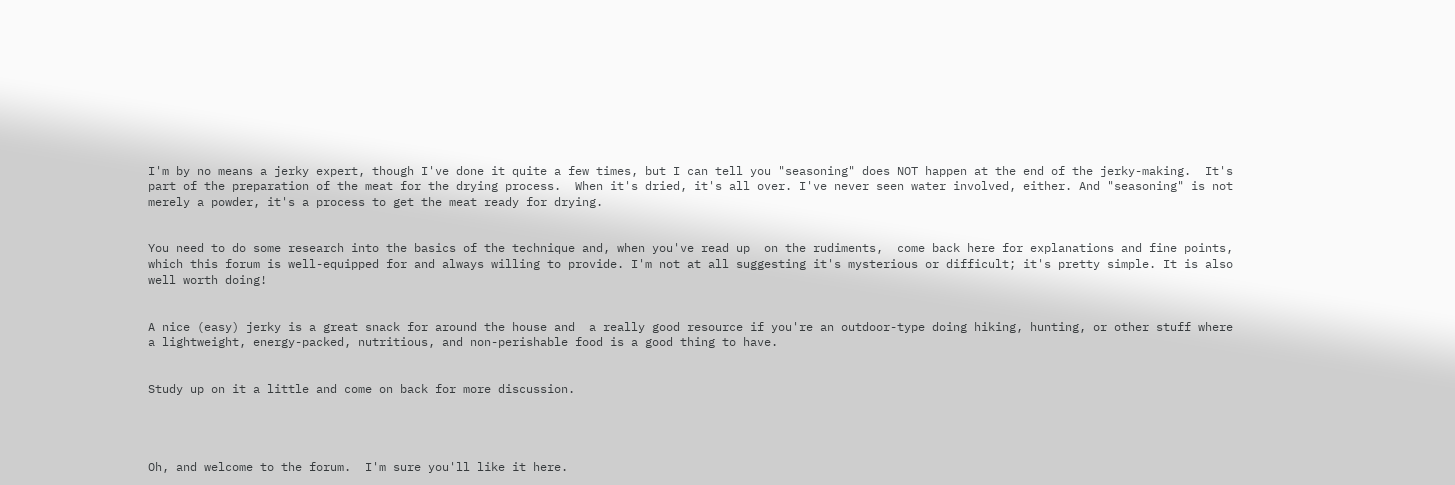I'm by no means a jerky expert, though I've done it quite a few times, but I can tell you "seasoning" does NOT happen at the end of the jerky-making.  It's part of the preparation of the meat for the drying process.  When it's dried, it's all over. I've never seen water involved, either. And "seasoning" is not merely a powder, it's a process to get the meat ready for drying.


You need to do some research into the basics of the technique and, when you've read up  on the rudiments,  come back here for explanations and fine points, which this forum is well-equipped for and always willing to provide. I'm not at all suggesting it's mysterious or difficult; it's pretty simple. It is also well worth doing!


A nice (easy) jerky is a great snack for around the house and  a really good resource if you're an outdoor-type doing hiking, hunting, or other stuff where a lightweight, energy-packed, nutritious, and non-perishable food is a good thing to have.


Study up on it a little and come on back for more discussion.




Oh, and welcome to the forum.  I'm sure you'll like it here.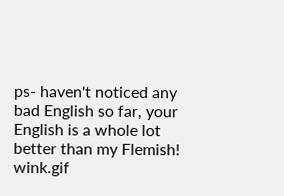ps- haven't noticed any bad English so far, your English is a whole lot better than my Flemish! wink.gif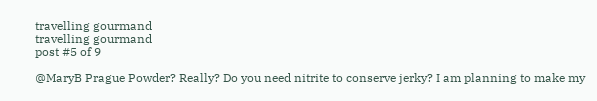travelling gourmand
travelling gourmand
post #5 of 9

@MaryB Prague Powder? Really? Do you need nitrite to conserve jerky? I am planning to make my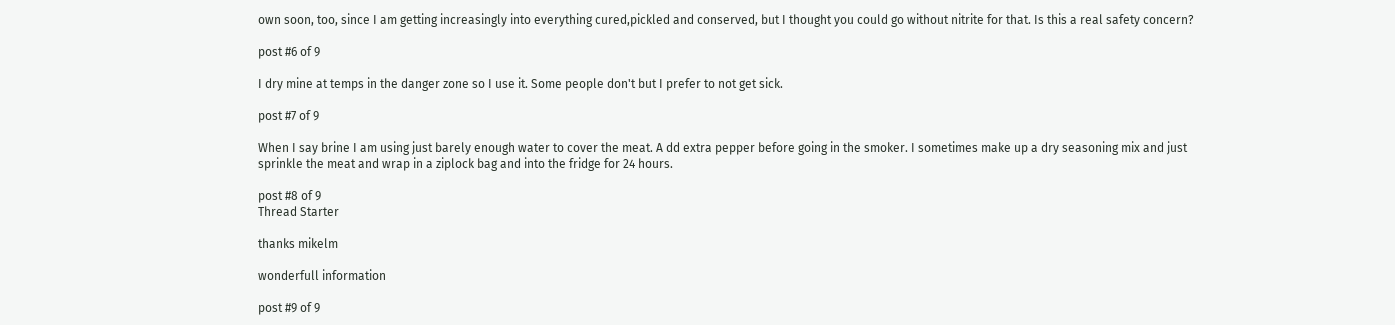own soon, too, since I am getting increasingly into everything cured,pickled and conserved, but I thought you could go without nitrite for that. Is this a real safety concern?

post #6 of 9

I dry mine at temps in the danger zone so I use it. Some people don't but I prefer to not get sick.

post #7 of 9

When I say brine I am using just barely enough water to cover the meat. A dd extra pepper before going in the smoker. I sometimes make up a dry seasoning mix and just sprinkle the meat and wrap in a ziplock bag and into the fridge for 24 hours.

post #8 of 9
Thread Starter

thanks mikelm

wonderfull information

post #9 of 9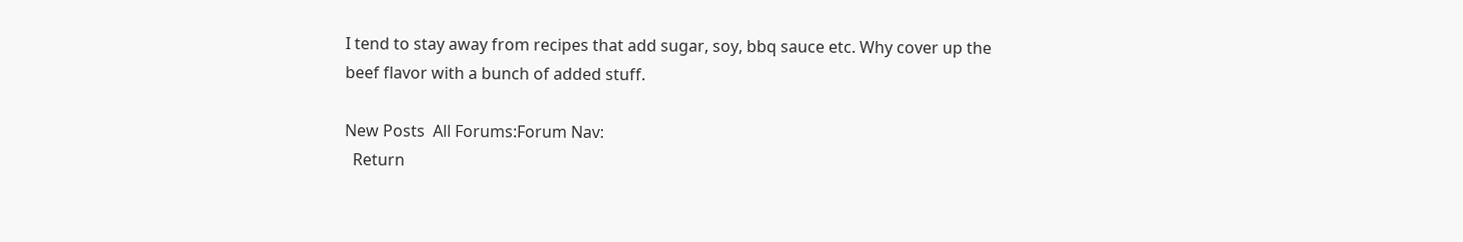I tend to stay away from recipes that add sugar, soy, bbq sauce etc. Why cover up the beef flavor with a bunch of added stuff.

New Posts  All Forums:Forum Nav:
  Return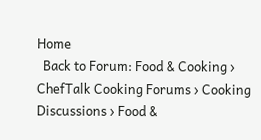Home
  Back to Forum: Food & Cooking › ChefTalk Cooking Forums › Cooking Discussions › Food &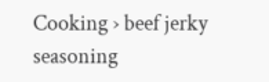Cooking › beef jerky seasoning